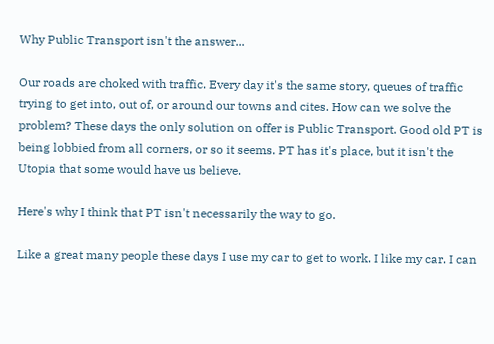Why Public Transport isn't the answer...

Our roads are choked with traffic. Every day it's the same story, queues of traffic trying to get into, out of, or around our towns and cites. How can we solve the problem? These days the only solution on offer is Public Transport. Good old PT is being lobbied from all corners, or so it seems. PT has it's place, but it isn't the Utopia that some would have us believe.

Here's why I think that PT isn't necessarily the way to go.

Like a great many people these days I use my car to get to work. I like my car. I can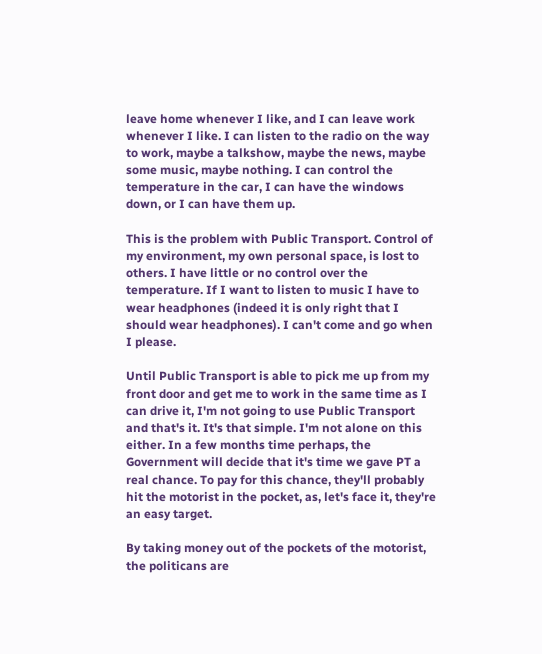leave home whenever I like, and I can leave work whenever I like. I can listen to the radio on the way to work, maybe a talkshow, maybe the news, maybe some music, maybe nothing. I can control the temperature in the car, I can have the windows down, or I can have them up.

This is the problem with Public Transport. Control of my environment, my own personal space, is lost to others. I have little or no control over the temperature. If I want to listen to music I have to wear headphones (indeed it is only right that I should wear headphones). I can't come and go when I please.

Until Public Transport is able to pick me up from my front door and get me to work in the same time as I can drive it, I'm not going to use Public Transport and that's it. It's that simple. I'm not alone on this either. In a few months time perhaps, the Government will decide that it's time we gave PT a real chance. To pay for this chance, they'll probably hit the motorist in the pocket, as, let's face it, they're an easy target.

By taking money out of the pockets of the motorist, the politicans are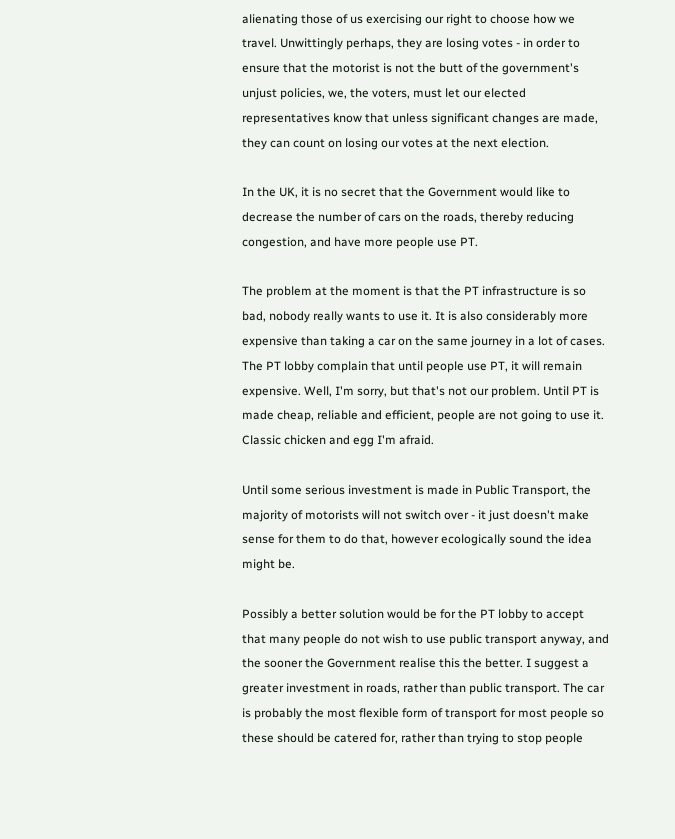alienating those of us exercising our right to choose how we travel. Unwittingly perhaps, they are losing votes - in order to ensure that the motorist is not the butt of the government's unjust policies, we, the voters, must let our elected representatives know that unless significant changes are made, they can count on losing our votes at the next election.

In the UK, it is no secret that the Government would like to decrease the number of cars on the roads, thereby reducing congestion, and have more people use PT.

The problem at the moment is that the PT infrastructure is so bad, nobody really wants to use it. It is also considerably more expensive than taking a car on the same journey in a lot of cases. The PT lobby complain that until people use PT, it will remain expensive. Well, I'm sorry, but that's not our problem. Until PT is made cheap, reliable and efficient, people are not going to use it. Classic chicken and egg I'm afraid.

Until some serious investment is made in Public Transport, the majority of motorists will not switch over - it just doesn't make sense for them to do that, however ecologically sound the idea might be.

Possibly a better solution would be for the PT lobby to accept that many people do not wish to use public transport anyway, and the sooner the Government realise this the better. I suggest a greater investment in roads, rather than public transport. The car is probably the most flexible form of transport for most people so these should be catered for, rather than trying to stop people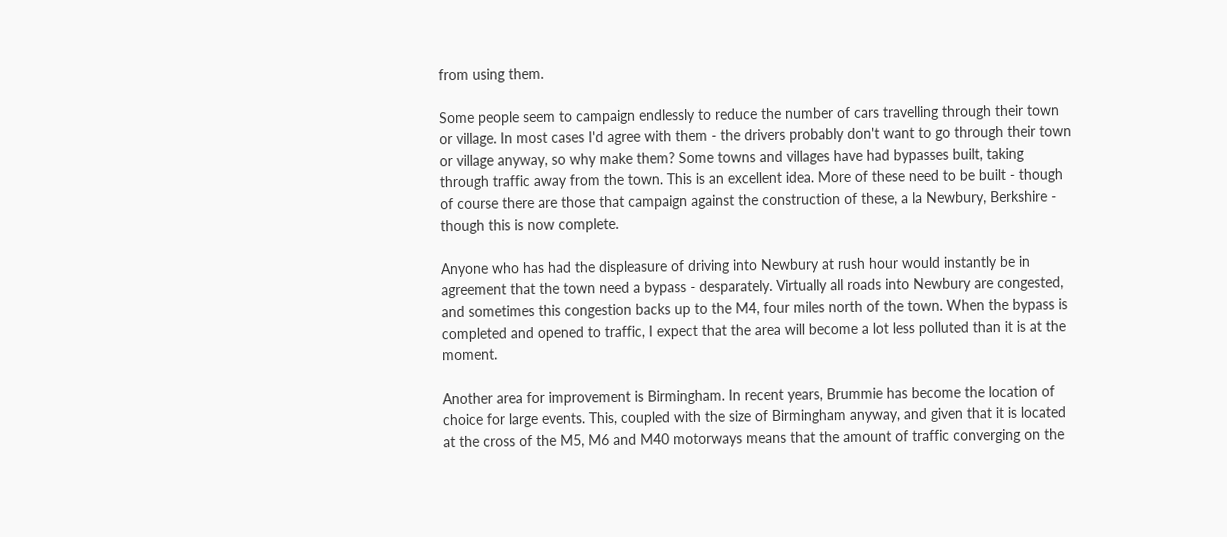from using them.

Some people seem to campaign endlessly to reduce the number of cars travelling through their town or village. In most cases I'd agree with them - the drivers probably don't want to go through their town or village anyway, so why make them? Some towns and villages have had bypasses built, taking through traffic away from the town. This is an excellent idea. More of these need to be built - though of course there are those that campaign against the construction of these, a la Newbury, Berkshire - though this is now complete.

Anyone who has had the displeasure of driving into Newbury at rush hour would instantly be in agreement that the town need a bypass - desparately. Virtually all roads into Newbury are congested, and sometimes this congestion backs up to the M4, four miles north of the town. When the bypass is completed and opened to traffic, I expect that the area will become a lot less polluted than it is at the moment.

Another area for improvement is Birmingham. In recent years, Brummie has become the location of choice for large events. This, coupled with the size of Birmingham anyway, and given that it is located at the cross of the M5, M6 and M40 motorways means that the amount of traffic converging on the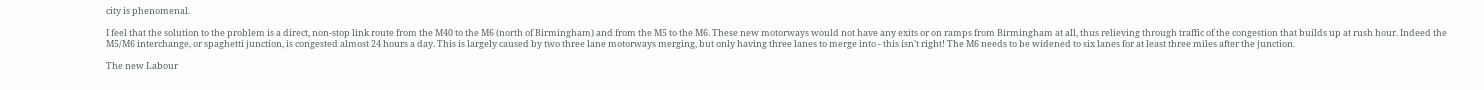city is phenomenal.

I feel that the solution to the problem is a direct, non-stop link route from the M40 to the M6 (north of Birmingham) and from the M5 to the M6. These new motorways would not have any exits or on ramps from Birmingham at all, thus relieving through traffic of the congestion that builds up at rush hour. Indeed the M5/M6 interchange, or spaghetti junction, is congested almost 24 hours a day. This is largely caused by two three lane motorways merging, but only having three lanes to merge into - this isn't right! The M6 needs to be widened to six lanes for at least three miles after the junction.

The new Labour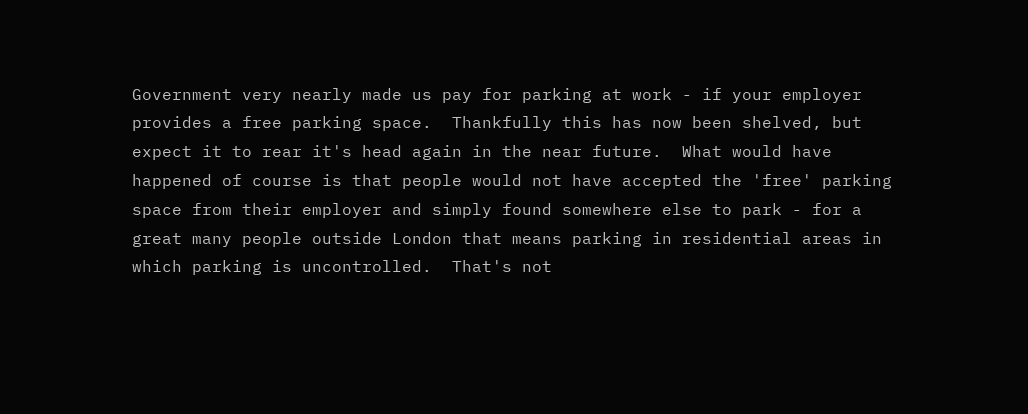Government very nearly made us pay for parking at work - if your employer provides a free parking space.  Thankfully this has now been shelved, but expect it to rear it's head again in the near future.  What would have happened of course is that people would not have accepted the 'free' parking space from their employer and simply found somewhere else to park - for a great many people outside London that means parking in residential areas in which parking is uncontrolled.  That's not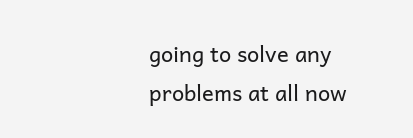going to solve any problems at all now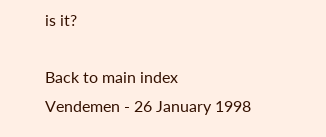is it?

Back to main index
Vendemen - 26 January 1998